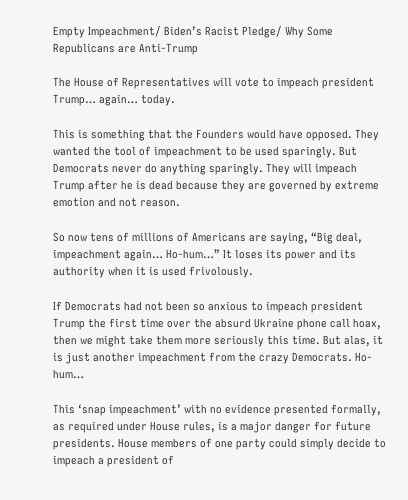Empty Impeachment/ Biden’s Racist Pledge/ Why Some Republicans are Anti-Trump

The House of Representatives will vote to impeach president Trump… again… today.

This is something that the Founders would have opposed. They wanted the tool of impeachment to be used sparingly. But Democrats never do anything sparingly. They will impeach Trump after he is dead because they are governed by extreme emotion and not reason.

So now tens of millions of Americans are saying, “Big deal, impeachment again… Ho-hum…” It loses its power and its authority when it is used frivolously.

If Democrats had not been so anxious to impeach president Trump the first time over the absurd Ukraine phone call hoax, then we might take them more seriously this time. But alas, it is just another impeachment from the crazy Democrats. Ho-hum…

This ‘snap impeachment’ with no evidence presented formally, as required under House rules, is a major danger for future presidents. House members of one party could simply decide to impeach a president of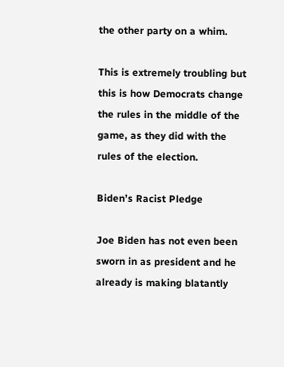the other party on a whim.

This is extremely troubling but this is how Democrats change the rules in the middle of the game, as they did with the rules of the election.

Biden’s Racist Pledge

Joe Biden has not even been sworn in as president and he already is making blatantly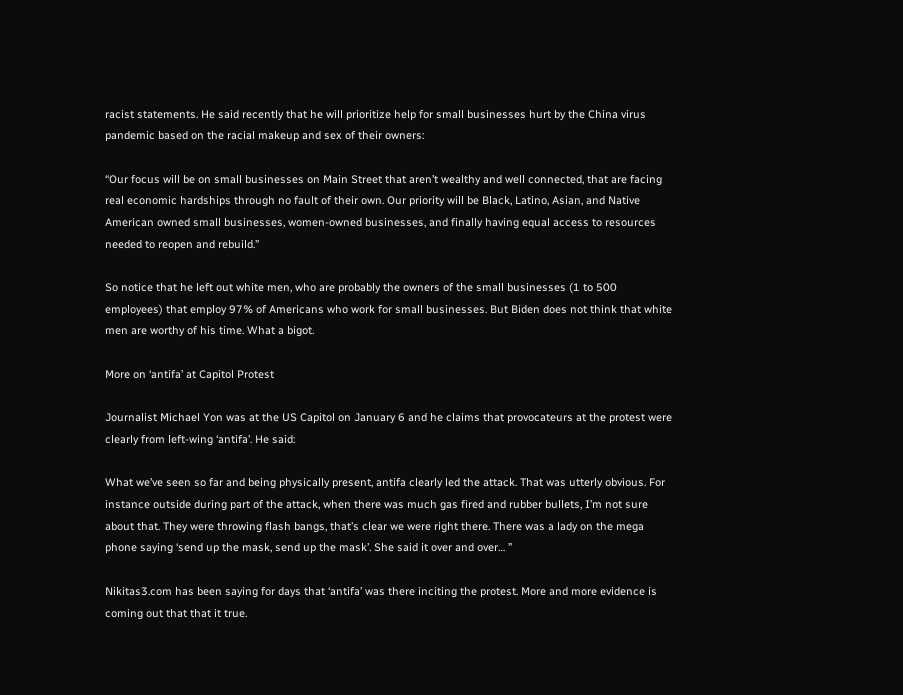racist statements. He said recently that he will prioritize help for small businesses hurt by the China virus pandemic based on the racial makeup and sex of their owners:

“Our focus will be on small businesses on Main Street that aren’t wealthy and well connected, that are facing real economic hardships through no fault of their own. Our priority will be Black, Latino, Asian, and Native American owned small businesses, women-owned businesses, and finally having equal access to resources needed to reopen and rebuild.”

So notice that he left out white men, who are probably the owners of the small businesses (1 to 500 employees) that employ 97% of Americans who work for small businesses. But Biden does not think that white men are worthy of his time. What a bigot.

More on ‘antifa’ at Capitol Protest

Journalist Michael Yon was at the US Capitol on January 6 and he claims that provocateurs at the protest were clearly from left-wing ‘antifa’. He said:

What we’ve seen so far and being physically present, antifa clearly led the attack. That was utterly obvious. For instance outside during part of the attack, when there was much gas fired and rubber bullets, I’m not sure about that. They were throwing flash bangs, that’s clear we were right there. There was a lady on the mega phone saying ‘send up the mask, send up the mask’. She said it over and over… ”

Nikitas3.com has been saying for days that ‘antifa’ was there inciting the protest. More and more evidence is coming out that that it true.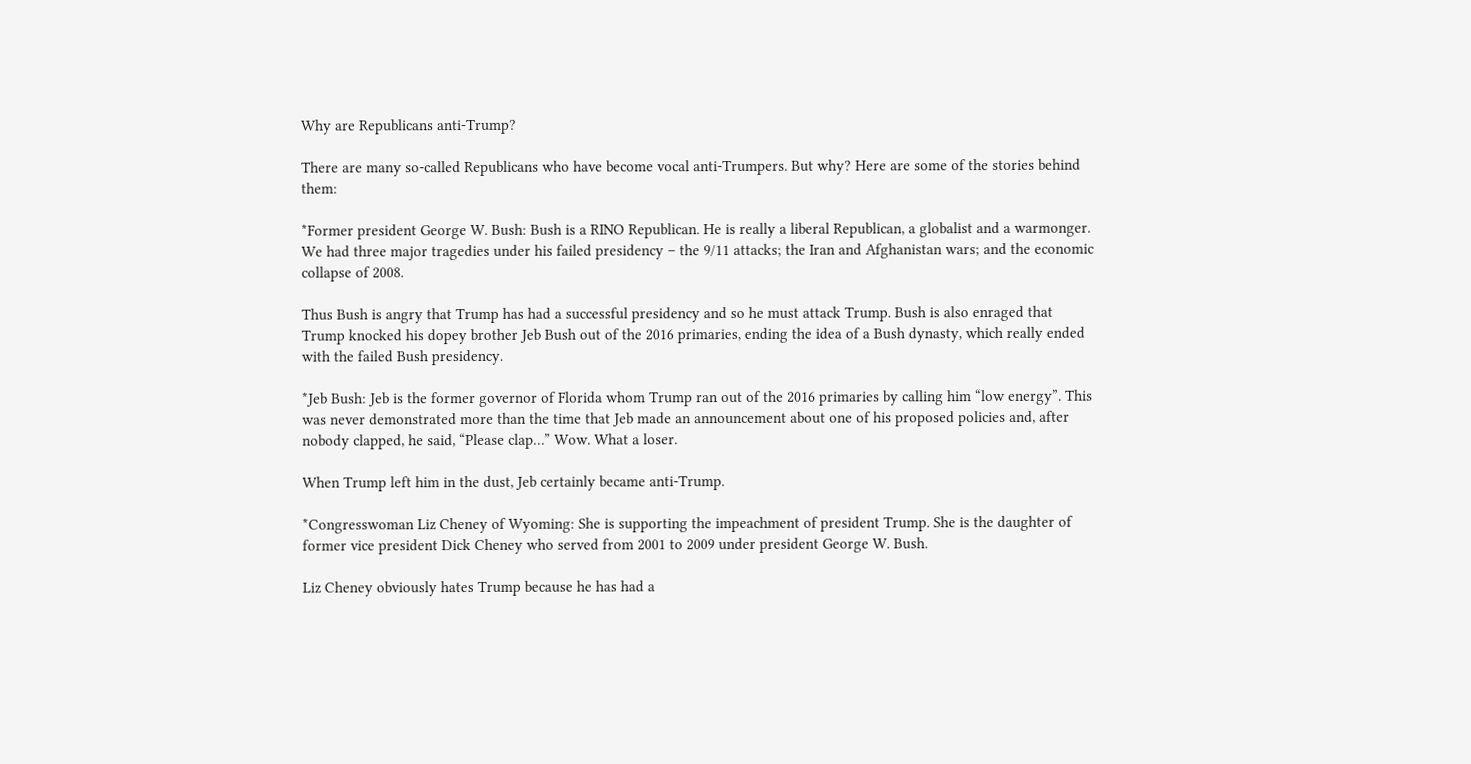Why are Republicans anti-Trump?

There are many so-called Republicans who have become vocal anti-Trumpers. But why? Here are some of the stories behind them:

*Former president George W. Bush: Bush is a RINO Republican. He is really a liberal Republican, a globalist and a warmonger. We had three major tragedies under his failed presidency – the 9/11 attacks; the Iran and Afghanistan wars; and the economic collapse of 2008.

Thus Bush is angry that Trump has had a successful presidency and so he must attack Trump. Bush is also enraged that Trump knocked his dopey brother Jeb Bush out of the 2016 primaries, ending the idea of a Bush dynasty, which really ended with the failed Bush presidency.

*Jeb Bush: Jeb is the former governor of Florida whom Trump ran out of the 2016 primaries by calling him “low energy”. This was never demonstrated more than the time that Jeb made an announcement about one of his proposed policies and, after nobody clapped, he said, “Please clap…” Wow. What a loser.

When Trump left him in the dust, Jeb certainly became anti-Trump.

*Congresswoman Liz Cheney of Wyoming: She is supporting the impeachment of president Trump. She is the daughter of former vice president Dick Cheney who served from 2001 to 2009 under president George W. Bush.

Liz Cheney obviously hates Trump because he has had a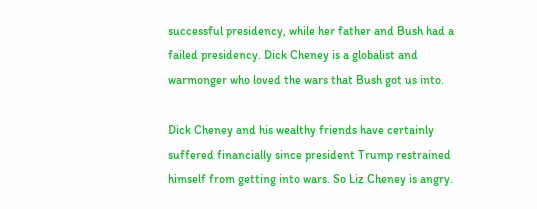successful presidency, while her father and Bush had a failed presidency. Dick Cheney is a globalist and warmonger who loved the wars that Bush got us into.

Dick Cheney and his wealthy friends have certainly suffered financially since president Trump restrained himself from getting into wars. So Liz Cheney is angry.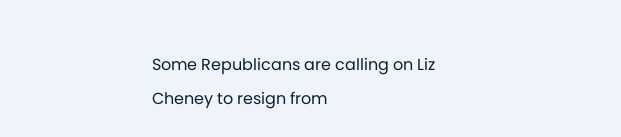Some Republicans are calling on Liz Cheney to resign from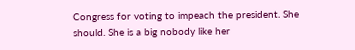Congress for voting to impeach the president. She should. She is a big nobody like her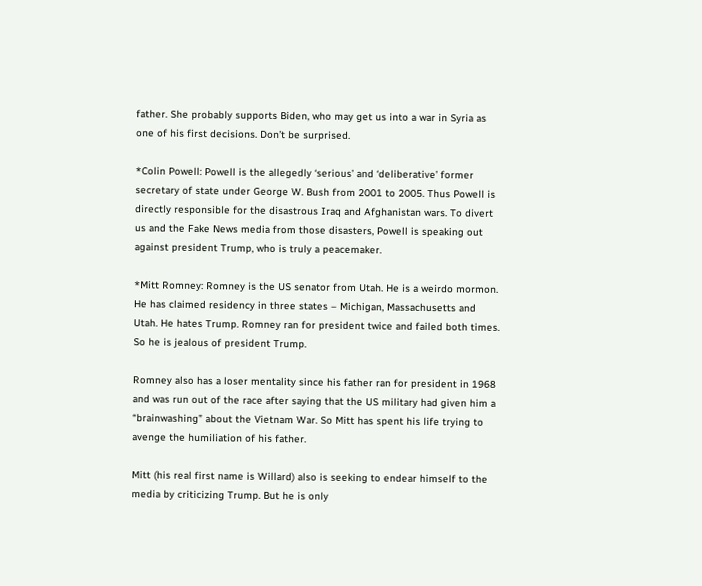father. She probably supports Biden, who may get us into a war in Syria as one of his first decisions. Don’t be surprised.

*Colin Powell: Powell is the allegedly ‘serious’ and ‘deliberative’ former secretary of state under George W. Bush from 2001 to 2005. Thus Powell is directly responsible for the disastrous Iraq and Afghanistan wars. To divert us and the Fake News media from those disasters, Powell is speaking out against president Trump, who is truly a peacemaker.

*Mitt Romney: Romney is the US senator from Utah. He is a weirdo mormon. He has claimed residency in three states – Michigan, Massachusetts and Utah. He hates Trump. Romney ran for president twice and failed both times. So he is jealous of president Trump.

Romney also has a loser mentality since his father ran for president in 1968 and was run out of the race after saying that the US military had given him a “brainwashing” about the Vietnam War. So Mitt has spent his life trying to avenge the humiliation of his father.

Mitt (his real first name is Willard) also is seeking to endear himself to the media by criticizing Trump. But he is only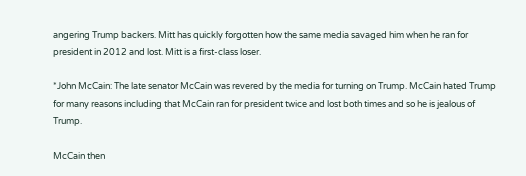angering Trump backers. Mitt has quickly forgotten how the same media savaged him when he ran for president in 2012 and lost. Mitt is a first-class loser.

*John McCain: The late senator McCain was revered by the media for turning on Trump. McCain hated Trump for many reasons including that McCain ran for president twice and lost both times and so he is jealous of Trump.

McCain then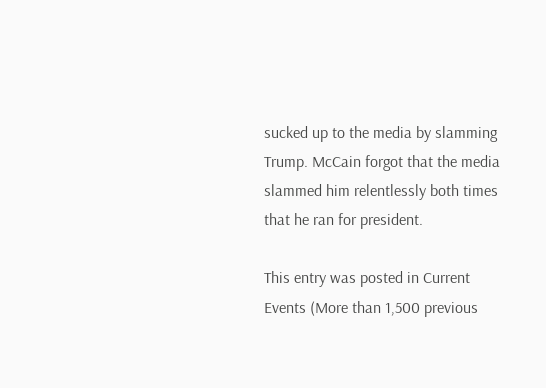sucked up to the media by slamming Trump. McCain forgot that the media slammed him relentlessly both times that he ran for president.

This entry was posted in Current Events (More than 1,500 previous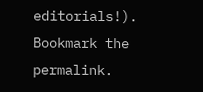editorials!). Bookmark the permalink.